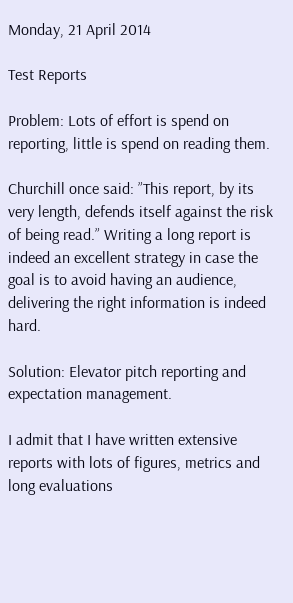Monday, 21 April 2014

Test Reports

Problem: Lots of effort is spend on reporting, little is spend on reading them.

Churchill once said: ”This report, by its very length, defends itself against the risk of being read.” Writing a long report is indeed an excellent strategy in case the goal is to avoid having an audience, delivering the right information is indeed hard.

Solution: Elevator pitch reporting and expectation management.

I admit that I have written extensive reports with lots of figures, metrics and long evaluations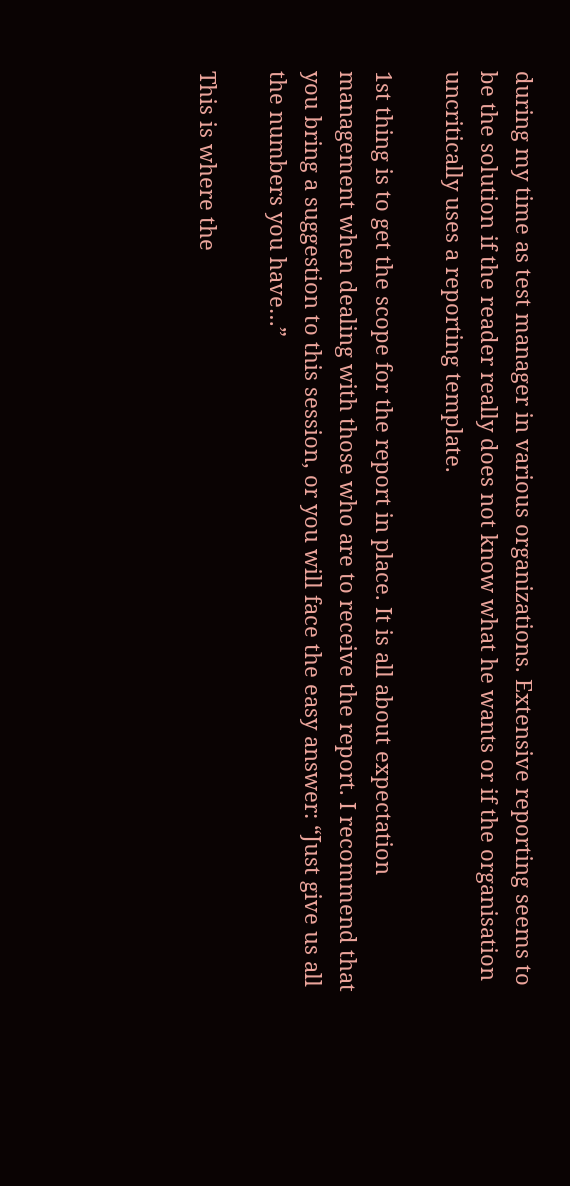during my time as test manager in various organizations. Extensive reporting seems to be the solution if the reader really does not know what he wants or if the organisation uncritically uses a reporting template.

1st thing is to get the scope for the report in place. It is all about expectation management when dealing with those who are to receive the report. I recommend that you bring a suggestion to this session, or you will face the easy answer: “Just give us all the numbers you have…”

This is where the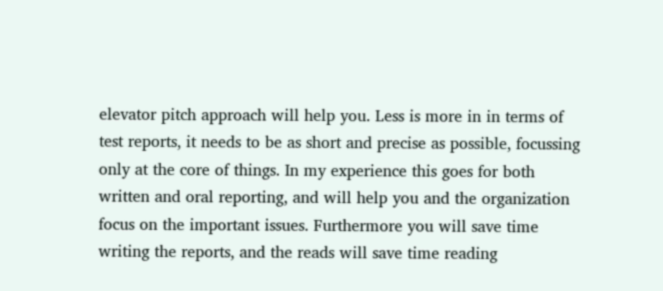elevator pitch approach will help you. Less is more in in terms of test reports, it needs to be as short and precise as possible, focussing only at the core of things. In my experience this goes for both written and oral reporting, and will help you and the organization focus on the important issues. Furthermore you will save time writing the reports, and the reads will save time reading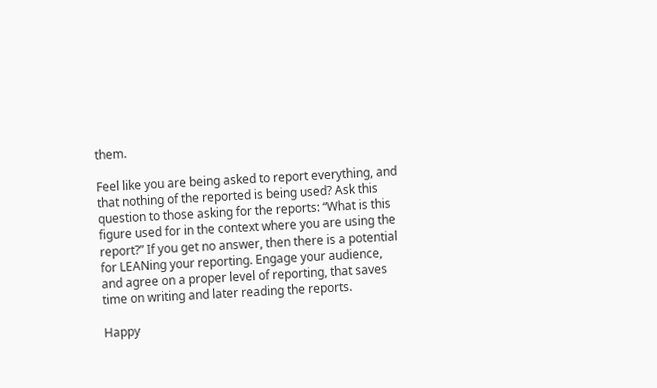them.

Feel like you are being asked to report everything, and that nothing of the reported is being used? Ask this question to those asking for the reports: “What is this figure used for in the context where you are using the report?” If you get no answer, then there is a potential for LEANing your reporting. Engage your audience, and agree on a proper level of reporting, that saves time on writing and later reading the reports.

Happy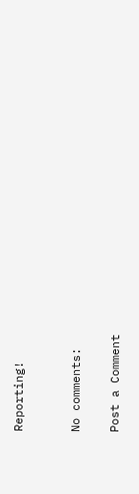Reporting!


No comments:

Post a Comment